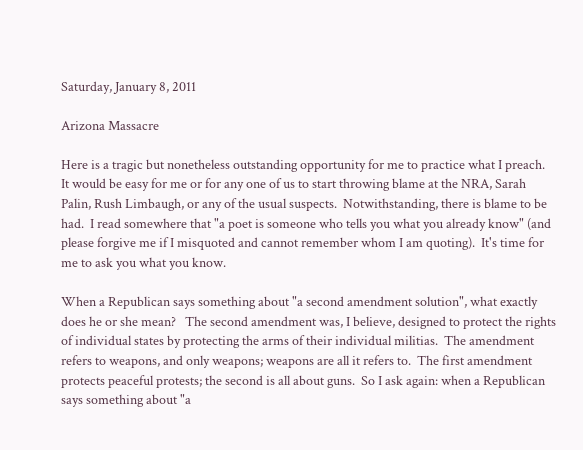Saturday, January 8, 2011

Arizona Massacre

Here is a tragic but nonetheless outstanding opportunity for me to practice what I preach.  It would be easy for me or for any one of us to start throwing blame at the NRA, Sarah Palin, Rush Limbaugh, or any of the usual suspects.  Notwithstanding, there is blame to be had.  I read somewhere that "a poet is someone who tells you what you already know" (and please forgive me if I misquoted and cannot remember whom I am quoting).  It's time for me to ask you what you know.

When a Republican says something about "a second amendment solution", what exactly does he or she mean?   The second amendment was, I believe, designed to protect the rights of individual states by protecting the arms of their individual militias.  The amendment refers to weapons, and only weapons; weapons are all it refers to.  The first amendment protects peaceful protests; the second is all about guns.  So I ask again: when a Republican says something about "a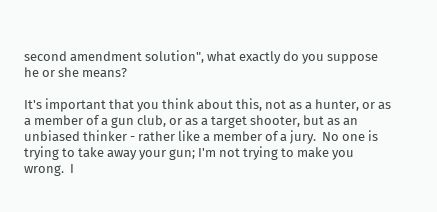second amendment solution", what exactly do you suppose he or she means?

It's important that you think about this, not as a hunter, or as a member of a gun club, or as a target shooter, but as an unbiased thinker - rather like a member of a jury.  No one is trying to take away your gun; I'm not trying to make you wrong.  I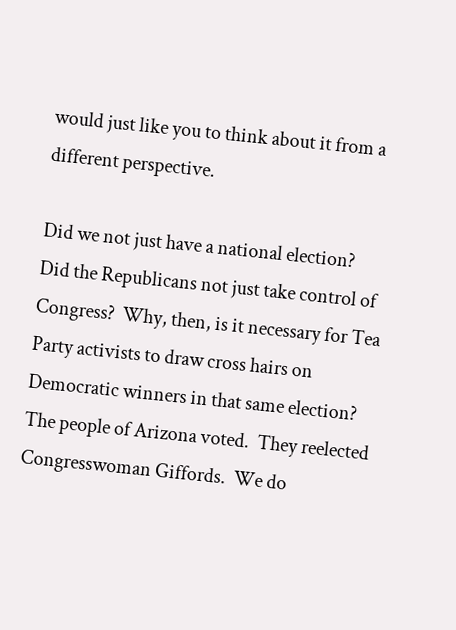would just like you to think about it from a different perspective.

Did we not just have a national election?  Did the Republicans not just take control of Congress?  Why, then, is it necessary for Tea Party activists to draw cross hairs on Democratic winners in that same election?  The people of Arizona voted.  They reelected Congresswoman Giffords.  We do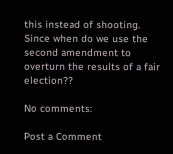this instead of shooting.  Since when do we use the second amendment to overturn the results of a fair election??

No comments:

Post a Comment